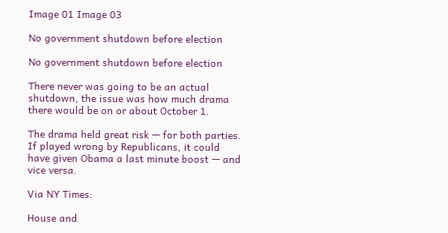Image 01 Image 03

No government shutdown before election

No government shutdown before election

There never was going to be an actual shutdown, the issue was how much drama there would be on or about October 1.

The drama held great risk — for both parties.  If played wrong by Republicans, it could have given Obama a last minute boost — and vice versa.

Via NY Times:

House and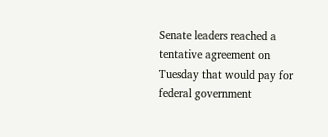Senate leaders reached a tentative agreement on Tuesday that would pay for federal government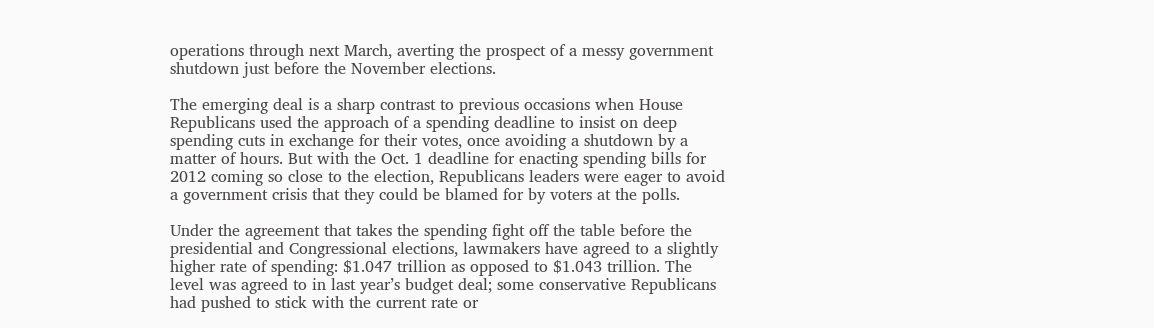operations through next March, averting the prospect of a messy government shutdown just before the November elections.

The emerging deal is a sharp contrast to previous occasions when House Republicans used the approach of a spending deadline to insist on deep spending cuts in exchange for their votes, once avoiding a shutdown by a matter of hours. But with the Oct. 1 deadline for enacting spending bills for 2012 coming so close to the election, Republicans leaders were eager to avoid a government crisis that they could be blamed for by voters at the polls.

Under the agreement that takes the spending fight off the table before the presidential and Congressional elections, lawmakers have agreed to a slightly higher rate of spending: $1.047 trillion as opposed to $1.043 trillion. The level was agreed to in last year’s budget deal; some conservative Republicans had pushed to stick with the current rate or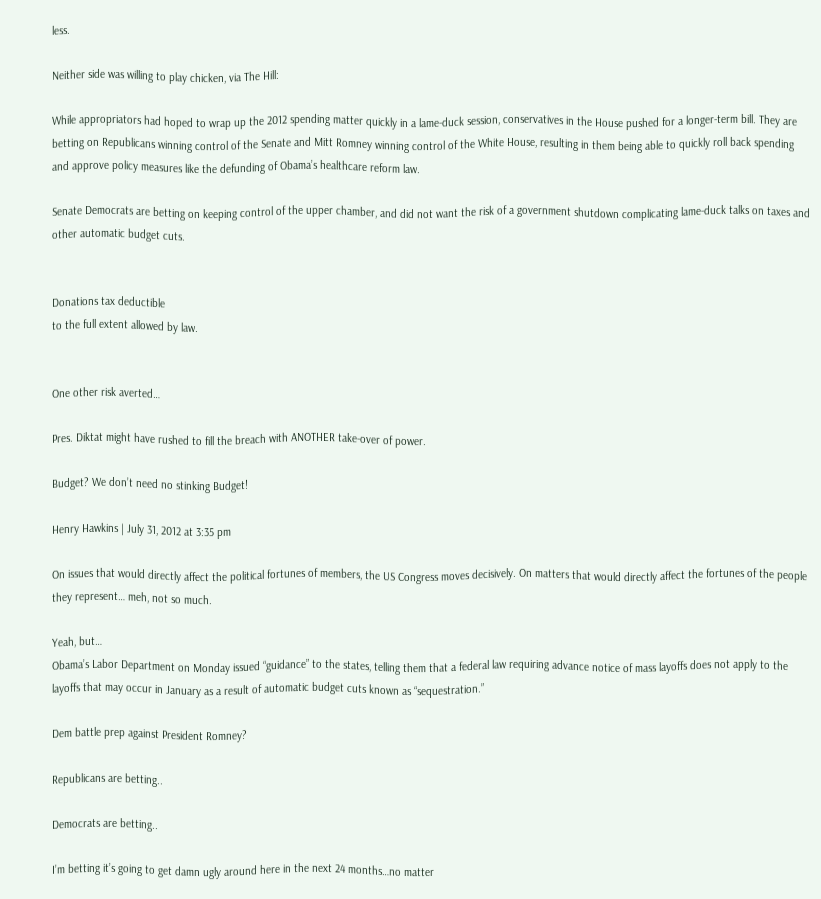less.

Neither side was willing to play chicken, via The Hill:

While appropriators had hoped to wrap up the 2012 spending matter quickly in a lame-duck session, conservatives in the House pushed for a longer-term bill. They are betting on Republicans winning control of the Senate and Mitt Romney winning control of the White House, resulting in them being able to quickly roll back spending and approve policy measures like the defunding of Obama’s healthcare reform law.

Senate Democrats are betting on keeping control of the upper chamber, and did not want the risk of a government shutdown complicating lame-duck talks on taxes and other automatic budget cuts.


Donations tax deductible
to the full extent allowed by law.


One other risk averted…

Pres. Diktat might have rushed to fill the breach with ANOTHER take-over of power.

Budget? We don’t need no stinking Budget!

Henry Hawkins | July 31, 2012 at 3:35 pm

On issues that would directly affect the political fortunes of members, the US Congress moves decisively. On matters that would directly affect the fortunes of the people they represent… meh, not so much.

Yeah, but…
Obama’s Labor Department on Monday issued “guidance” to the states, telling them that a federal law requiring advance notice of mass layoffs does not apply to the layoffs that may occur in January as a result of automatic budget cuts known as “sequestration.”

Dem battle prep against President Romney?

Republicans are betting..

Democrats are betting..

I’m betting it’s going to get damn ugly around here in the next 24 months…no matter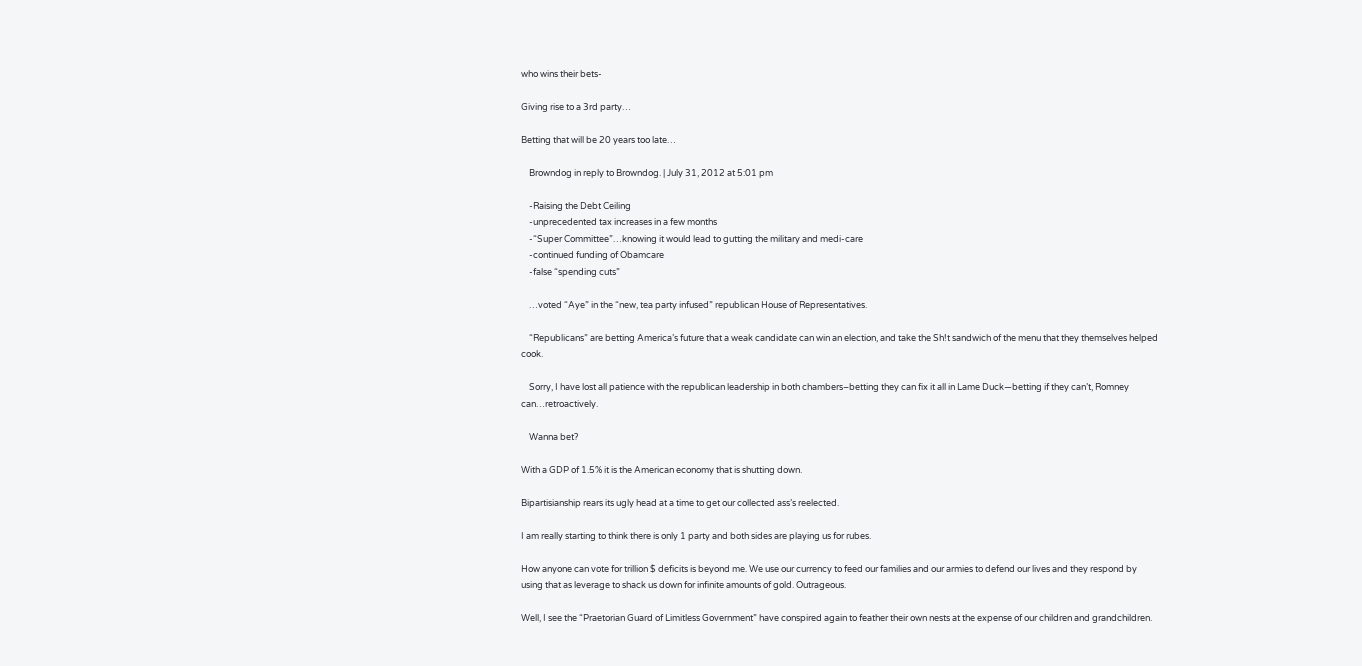who wins their bets-

Giving rise to a 3rd party…

Betting that will be 20 years too late…

    Browndog in reply to Browndog. | July 31, 2012 at 5:01 pm

    -Raising the Debt Ceiling
    -unprecedented tax increases in a few months
    -“Super Committee”…knowing it would lead to gutting the military and medi-care
    -continued funding of Obamcare
    -false “spending cuts”

    …voted “Aye” in the “new, tea party infused” republican House of Representatives.

    “Republicans” are betting America’s future that a weak candidate can win an election, and take the Sh!t sandwich of the menu that they themselves helped cook.

    Sorry, I have lost all patience with the republican leadership in both chambers–betting they can fix it all in Lame Duck—betting if they can’t, Romney can…retroactively.

    Wanna bet?

With a GDP of 1.5% it is the American economy that is shutting down.

Bipartisianship rears its ugly head at a time to get our collected ass’s reelected.

I am really starting to think there is only 1 party and both sides are playing us for rubes.

How anyone can vote for trillion $ deficits is beyond me. We use our currency to feed our families and our armies to defend our lives and they respond by using that as leverage to shack us down for infinite amounts of gold. Outrageous.

Well, I see the “Praetorian Guard of Limitless Government” have conspired again to feather their own nests at the expense of our children and grandchildren.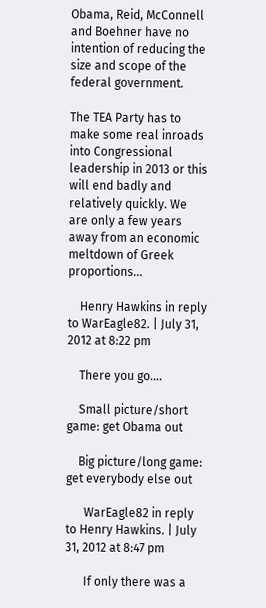Obama, Reid, McConnell and Boehner have no intention of reducing the size and scope of the federal government.

The TEA Party has to make some real inroads into Congressional leadership in 2013 or this will end badly and relatively quickly. We are only a few years away from an economic meltdown of Greek proportions…

    Henry Hawkins in reply to WarEagle82. | July 31, 2012 at 8:22 pm

    There you go….

    Small picture/short game: get Obama out

    Big picture/long game: get everybody else out

      WarEagle82 in reply to Henry Hawkins. | July 31, 2012 at 8:47 pm

      If only there was a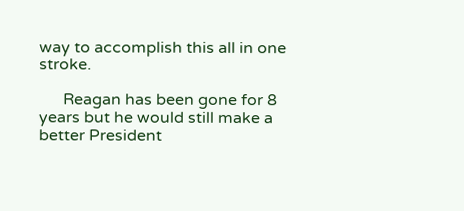way to accomplish this all in one stroke.

      Reagan has been gone for 8 years but he would still make a better President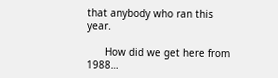that anybody who ran this year.

      How did we get here from 1988…